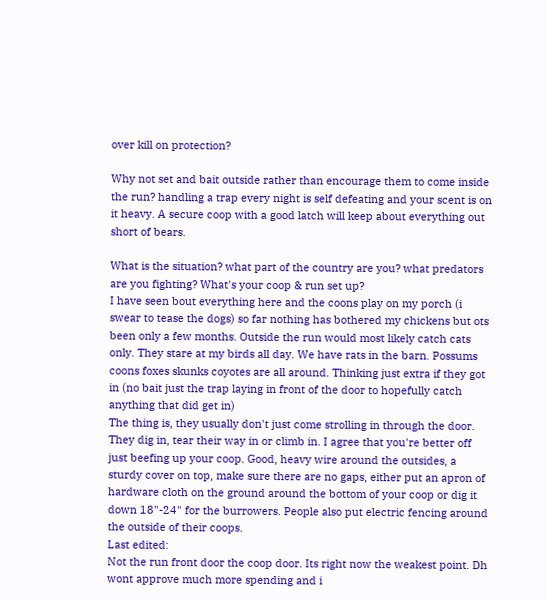over kill on protection?

Why not set and bait outside rather than encourage them to come inside the run? handling a trap every night is self defeating and your scent is on it heavy. A secure coop with a good latch will keep about everything out short of bears.

What is the situation? what part of the country are you? what predators are you fighting? What's your coop & run set up?
I have seen bout everything here and the coons play on my porch (i swear to tease the dogs) so far nothing has bothered my chickens but ots been only a few months. Outside the run would most likely catch cats only. They stare at my birds all day. We have rats in the barn. Possums coons foxes skunks coyotes are all around. Thinking just extra if they got in (no bait just the trap laying in front of the door to hopefully catch anything that did get in)
The thing is, they usually don't just come strolling in through the door. They dig in, tear their way in or climb in. I agree that you're better off just beefing up your coop. Good, heavy wire around the outsides, a sturdy cover on top, make sure there are no gaps, either put an apron of hardware cloth on the ground around the bottom of your coop or dig it down 18"-24" for the burrowers. People also put electric fencing around the outside of their coops.
Last edited:
Not the run front door the coop door. Its right now the weakest point. Dh wont approve much more spending and i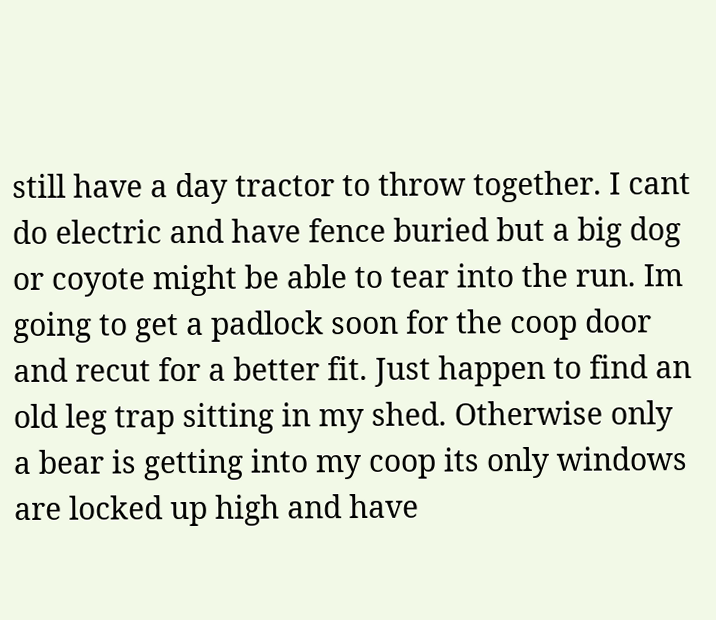still have a day tractor to throw together. I cant do electric and have fence buried but a big dog or coyote might be able to tear into the run. Im going to get a padlock soon for the coop door and recut for a better fit. Just happen to find an old leg trap sitting in my shed. Otherwise only a bear is getting into my coop its only windows are locked up high and have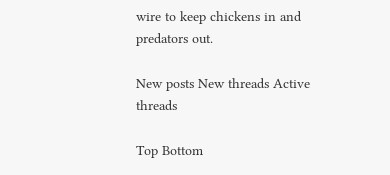wire to keep chickens in and predators out.

New posts New threads Active threads

Top Bottom